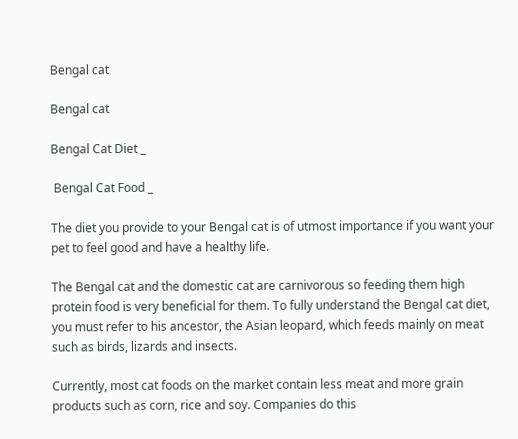Bengal cat

Bengal cat

Bengal Cat Diet _

 Bengal Cat Food _

The diet you provide to your Bengal cat is of utmost importance if you want your pet to feel good and have a healthy life.

The Bengal cat and the domestic cat are carnivorous so feeding them high protein food is very beneficial for them. To fully understand the Bengal cat diet, you must refer to his ancestor, the Asian leopard, which feeds mainly on meat such as birds, lizards and insects.

Currently, most cat foods on the market contain less meat and more grain products such as corn, rice and soy. Companies do this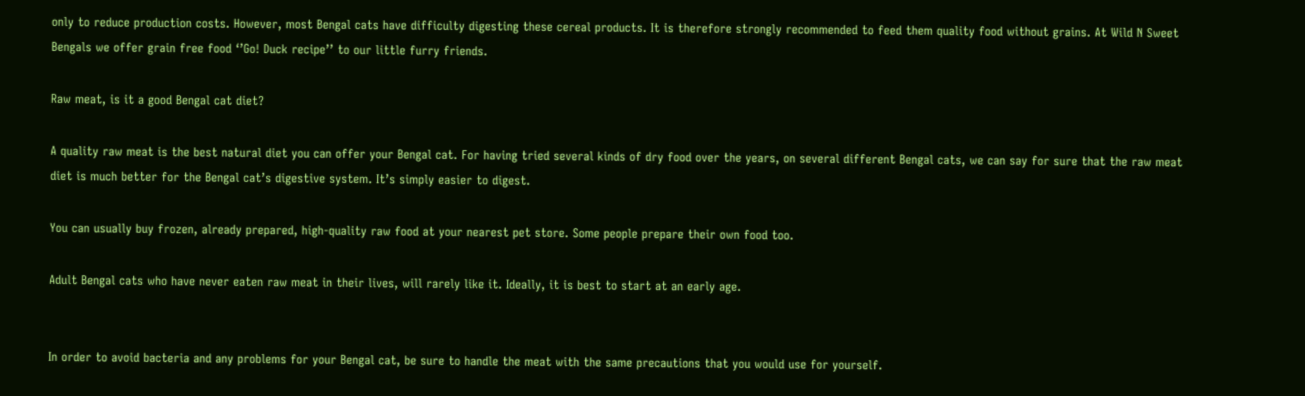only to reduce production costs. However, most Bengal cats have difficulty digesting these cereal products. It is therefore strongly recommended to feed them quality food without grains. At Wild N Sweet Bengals we offer grain free food ‘’Go! Duck recipe’’ to our little furry friends.

Raw meat, is it a good Bengal cat diet?

A quality raw meat is the best natural diet you can offer your Bengal cat. For having tried several kinds of dry food over the years, on several different Bengal cats, we can say for sure that the raw meat diet is much better for the Bengal cat’s digestive system. It’s simply easier to digest.

You can usually buy frozen, already prepared, high-quality raw food at your nearest pet store. Some people prepare their own food too.

Adult Bengal cats who have never eaten raw meat in their lives, will rarely like it. Ideally, it is best to start at an early age.


In order to avoid bacteria and any problems for your Bengal cat, be sure to handle the meat with the same precautions that you would use for yourself.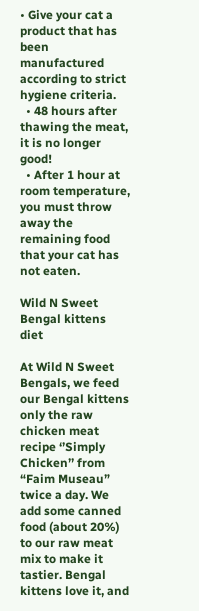• Give your cat a product that has been manufactured according to strict hygiene criteria.
  • 48 hours after thawing the meat, it is no longer good!
  • After 1 hour at room temperature, you must throw away the remaining food that your cat has not eaten.

Wild N Sweet Bengal kittens diet

At Wild N Sweet Bengals, we feed our Bengal kittens only the raw chicken meat recipe ‘’Simply Chicken’’ from “Faim Museau” twice a day. We add some canned food (about 20%) to our raw meat mix to make it tastier. Bengal kittens love it, and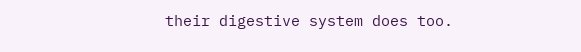their digestive system does too.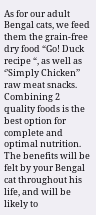As for our adult Bengal cats, we feed them the grain-free dry food “Go! Duck recipe “, as well as ‘’Simply Chicken’’ raw meat snacks. Combining 2 quality foods is the best option for complete and optimal nutrition. The benefits will be felt by your Bengal cat throughout his life, and will be likely to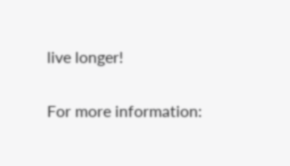live longer!

For more information: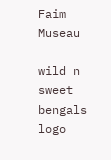Faim Museau

wild n sweet bengals logo